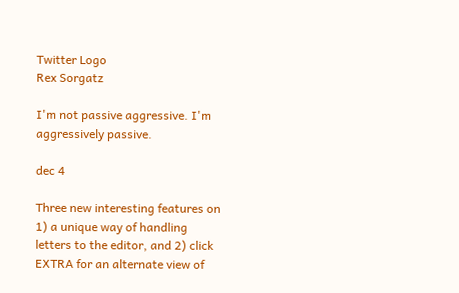Twitter Logo
Rex Sorgatz

I'm not passive aggressive. I'm aggressively passive.

dec 4

Three new interesting features on 1) a unique way of handling letters to the editor, and 2) click EXTRA for an alternate view of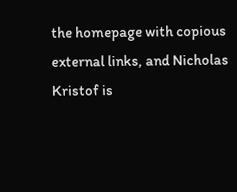the homepage with copious external links, and Nicholas Kristof is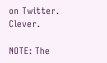on Twitter. Clever.

NOTE: The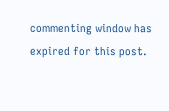commenting window has expired for this post.